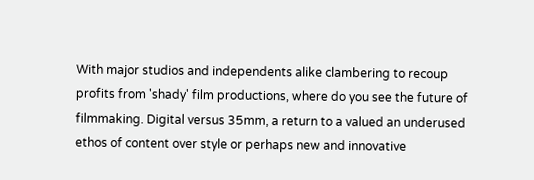With major studios and independents alike clambering to recoup profits from 'shady' film productions, where do you see the future of filmmaking. Digital versus 35mm, a return to a valued an underused ethos of content over style or perhaps new and innovative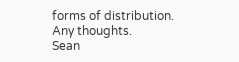forms of distribution. Any thoughts.
Sean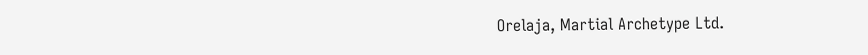Orelaja, Martial Archetype Ltd.